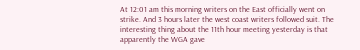At 12:01 am this morning writers on the East officially went on strike. And 3 hours later the west coast writers followed suit. The interesting thing about the 11th hour meeting yesterday is that apparently the WGA gave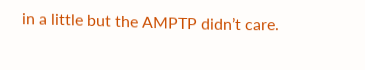in a little but the AMPTP didn’t care.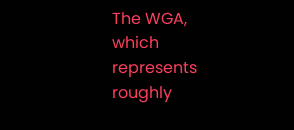The WGA, which represents roughly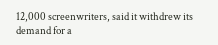12,000 screenwriters, said it withdrew its demand for a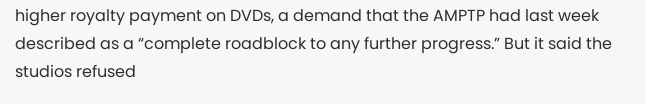higher royalty payment on DVDs, a demand that the AMPTP had last week described as a “complete roadblock to any further progress.” But it said the studios refused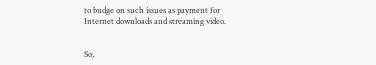to budge on such issues as payment for Internet downloads and streaming video.


So,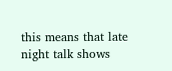this means that late night talk shows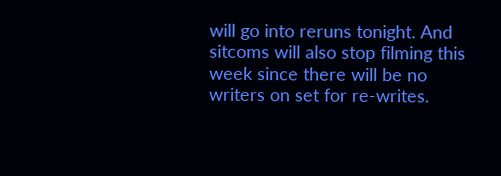will go into reruns tonight. And sitcoms will also stop filming this week since there will be no writers on set for re-writes.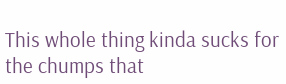This whole thing kinda sucks for the chumps that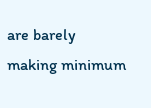are barely making minimum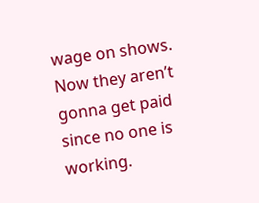wage on shows. Now they aren’t gonna get paid since no one is working.